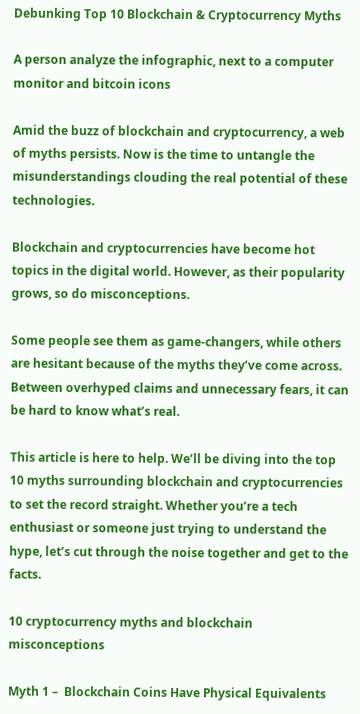Debunking Top 10 Blockchain & Cryptocurrency Myths

A person analyze the infographic, next to a computer monitor and bitcoin icons

Amid the buzz of blockchain and cryptocurrency, a web of myths persists. Now is the time to untangle the misunderstandings clouding the real potential of these technologies.

Blockchain and cryptocurrencies have become hot topics in the digital world. However, as their popularity grows, so do misconceptions.

Some people see them as game-changers, while others are hesitant because of the myths they’ve come across. Between overhyped claims and unnecessary fears, it can be hard to know what’s real.

This article is here to help. We’ll be diving into the top 10 myths surrounding blockchain and cryptocurrencies to set the record straight. Whether you’re a tech enthusiast or someone just trying to understand the hype, let’s cut through the noise together and get to the facts.

10 cryptocurrency myths and blockchain misconceptions

Myth 1 –  Blockchain Coins Have Physical Equivalents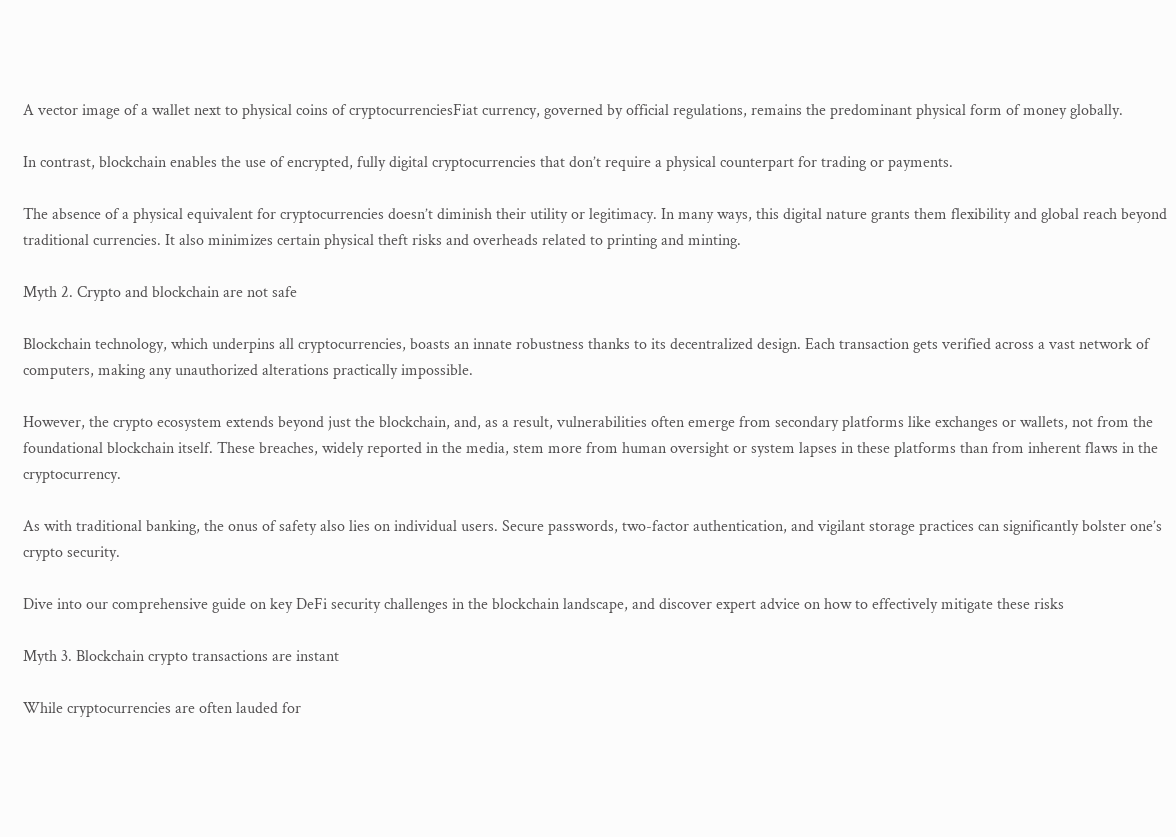A vector image of a wallet next to physical coins of cryptocurrenciesFiat currency, governed by official regulations, remains the predominant physical form of money globally.

In contrast, blockchain enables the use of encrypted, fully digital cryptocurrencies that don’t require a physical counterpart for trading or payments.

The absence of a physical equivalent for cryptocurrencies doesn’t diminish their utility or legitimacy. In many ways, this digital nature grants them flexibility and global reach beyond traditional currencies. It also minimizes certain physical theft risks and overheads related to printing and minting.

Myth 2. Crypto and blockchain are not safe

Blockchain technology, which underpins all cryptocurrencies, boasts an innate robustness thanks to its decentralized design. Each transaction gets verified across a vast network of computers, making any unauthorized alterations practically impossible.

However, the crypto ecosystem extends beyond just the blockchain, and, as a result, vulnerabilities often emerge from secondary platforms like exchanges or wallets, not from the foundational blockchain itself. These breaches, widely reported in the media, stem more from human oversight or system lapses in these platforms than from inherent flaws in the cryptocurrency.

As with traditional banking, the onus of safety also lies on individual users. Secure passwords, two-factor authentication, and vigilant storage practices can significantly bolster one’s crypto security.

Dive into our comprehensive guide on key DeFi security challenges in the blockchain landscape, and discover expert advice on how to effectively mitigate these risks

Myth 3. Blockchain crypto transactions are instant

While cryptocurrencies are often lauded for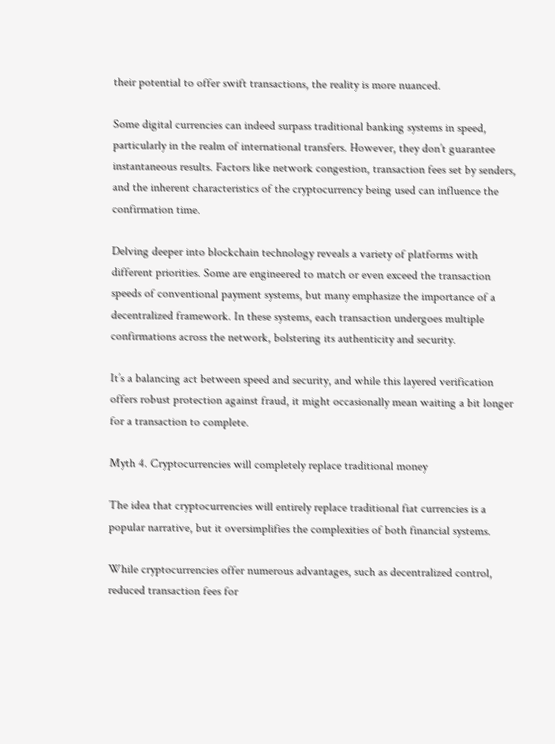their potential to offer swift transactions, the reality is more nuanced.

Some digital currencies can indeed surpass traditional banking systems in speed, particularly in the realm of international transfers. However, they don’t guarantee instantaneous results. Factors like network congestion, transaction fees set by senders, and the inherent characteristics of the cryptocurrency being used can influence the confirmation time.

Delving deeper into blockchain technology reveals a variety of platforms with different priorities. Some are engineered to match or even exceed the transaction speeds of conventional payment systems, but many emphasize the importance of a decentralized framework. In these systems, each transaction undergoes multiple confirmations across the network, bolstering its authenticity and security.

It’s a balancing act between speed and security, and while this layered verification offers robust protection against fraud, it might occasionally mean waiting a bit longer for a transaction to complete.

Myth 4. Cryptocurrencies will completely replace traditional money

The idea that cryptocurrencies will entirely replace traditional fiat currencies is a popular narrative, but it oversimplifies the complexities of both financial systems.

While cryptocurrencies offer numerous advantages, such as decentralized control, reduced transaction fees for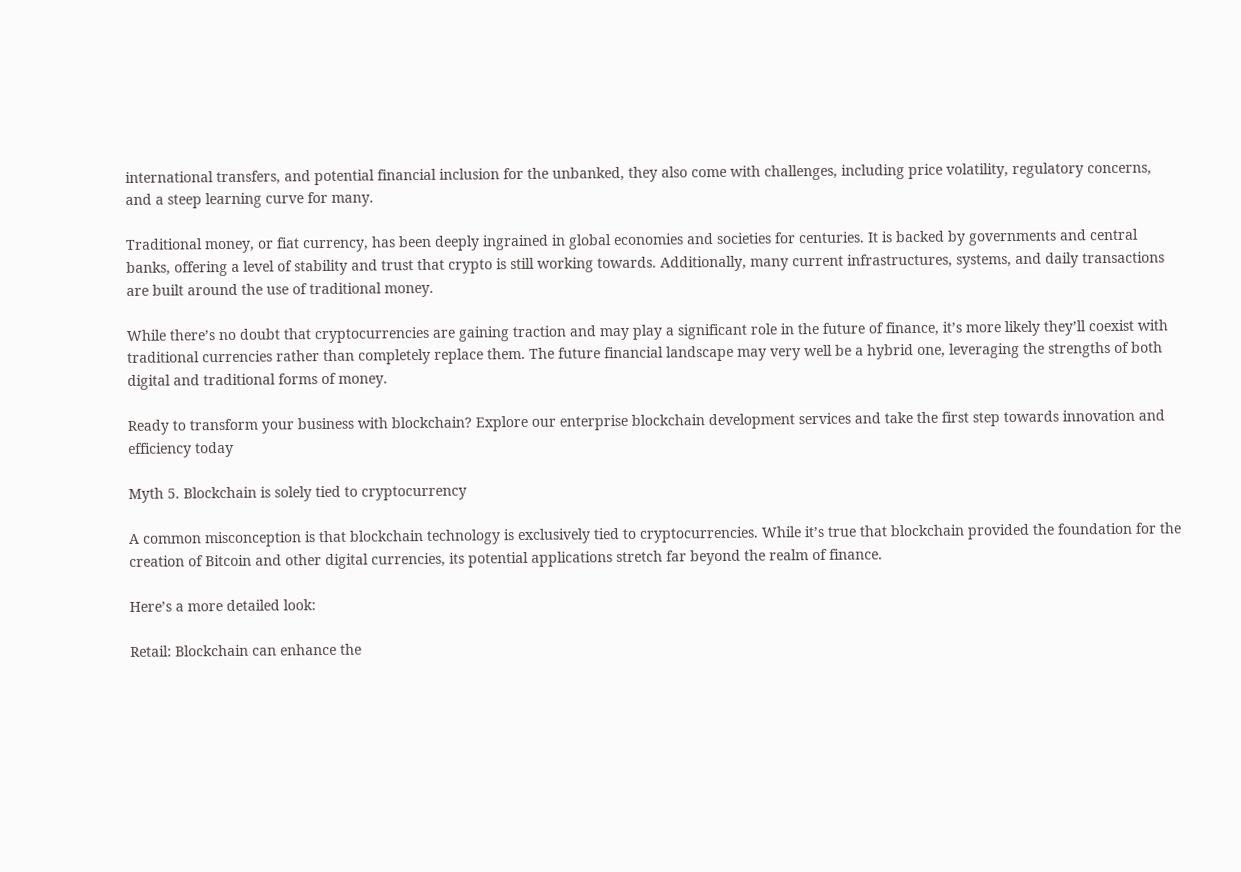international transfers, and potential financial inclusion for the unbanked, they also come with challenges, including price volatility, regulatory concerns, and a steep learning curve for many.

Traditional money, or fiat currency, has been deeply ingrained in global economies and societies for centuries. It is backed by governments and central banks, offering a level of stability and trust that crypto is still working towards. Additionally, many current infrastructures, systems, and daily transactions are built around the use of traditional money.

While there’s no doubt that cryptocurrencies are gaining traction and may play a significant role in the future of finance, it’s more likely they’ll coexist with traditional currencies rather than completely replace them. The future financial landscape may very well be a hybrid one, leveraging the strengths of both digital and traditional forms of money.

Ready to transform your business with blockchain? Explore our enterprise blockchain development services and take the first step towards innovation and efficiency today

Myth 5. Blockchain is solely tied to cryptocurrency

A common misconception is that blockchain technology is exclusively tied to cryptocurrencies. While it’s true that blockchain provided the foundation for the creation of Bitcoin and other digital currencies, its potential applications stretch far beyond the realm of finance.

Here’s a more detailed look:

Retail: Blockchain can enhance the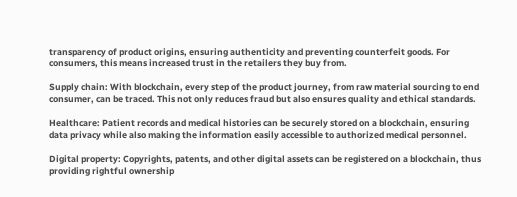transparency of product origins, ensuring authenticity and preventing counterfeit goods. For consumers, this means increased trust in the retailers they buy from.

Supply chain: With blockchain, every step of the product journey, from raw material sourcing to end consumer, can be traced. This not only reduces fraud but also ensures quality and ethical standards.

Healthcare: Patient records and medical histories can be securely stored on a blockchain, ensuring data privacy while also making the information easily accessible to authorized medical personnel.

Digital property: Copyrights, patents, and other digital assets can be registered on a blockchain, thus providing rightful ownership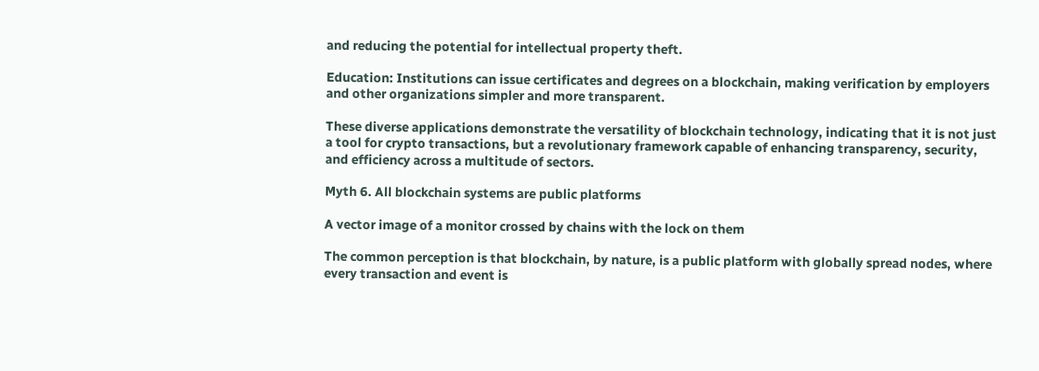and reducing the potential for intellectual property theft.

Education: Institutions can issue certificates and degrees on a blockchain, making verification by employers and other organizations simpler and more transparent.

These diverse applications demonstrate the versatility of blockchain technology, indicating that it is not just a tool for crypto transactions, but a revolutionary framework capable of enhancing transparency, security, and efficiency across a multitude of sectors.

Myth 6. All blockchain systems are public platforms

A vector image of a monitor crossed by chains with the lock on them

The common perception is that blockchain, by nature, is a public platform with globally spread nodes, where every transaction and event is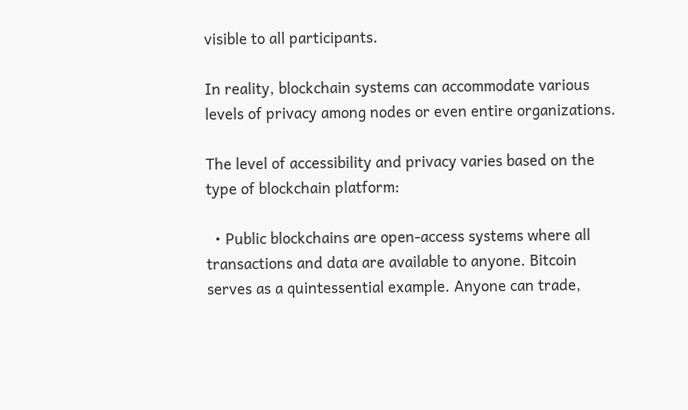visible to all participants.

In reality, blockchain systems can accommodate various levels of privacy among nodes or even entire organizations.

The level of accessibility and privacy varies based on the type of blockchain platform:

  • Public blockchains are open-access systems where all transactions and data are available to anyone. Bitcoin serves as a quintessential example. Anyone can trade,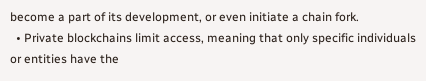become a part of its development, or even initiate a chain fork.
  • Private blockchains limit access, meaning that only specific individuals or entities have the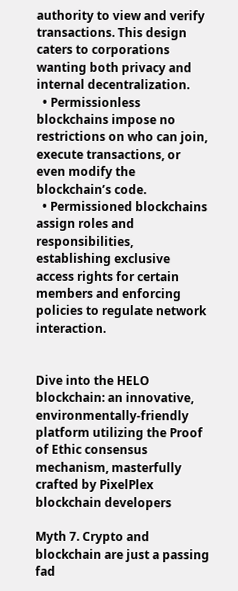authority to view and verify transactions. This design caters to corporations wanting both privacy and internal decentralization.
  • Permissionless blockchains impose no restrictions on who can join, execute transactions, or even modify the blockchain’s code.
  • Permissioned blockchains assign roles and responsibilities, establishing exclusive access rights for certain members and enforcing policies to regulate network interaction.


Dive into the HELO blockchain: an innovative, environmentally-friendly platform utilizing the Proof of Ethic consensus mechanism, masterfully crafted by PixelPlex blockchain developers

Myth 7. Crypto and blockchain are just a passing fad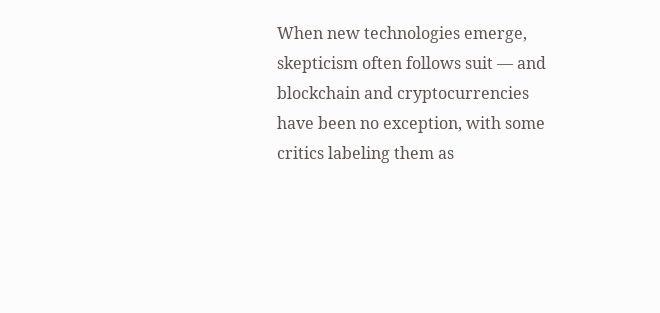When new technologies emerge, skepticism often follows suit — and blockchain and cryptocurrencies have been no exception, with some critics labeling them as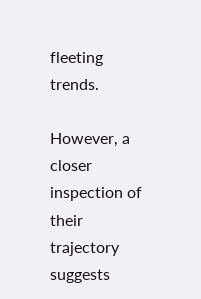fleeting trends.

However, a closer inspection of their trajectory suggests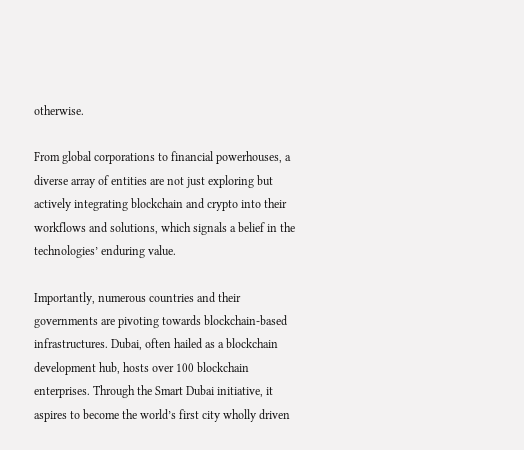otherwise.

From global corporations to financial powerhouses, a diverse array of entities are not just exploring but actively integrating blockchain and crypto into their workflows and solutions, which signals a belief in the technologies’ enduring value.

Importantly, numerous countries and their governments are pivoting towards blockchain-based infrastructures. Dubai, often hailed as a blockchain development hub, hosts over 100 blockchain enterprises. Through the Smart Dubai initiative, it aspires to become the world’s first city wholly driven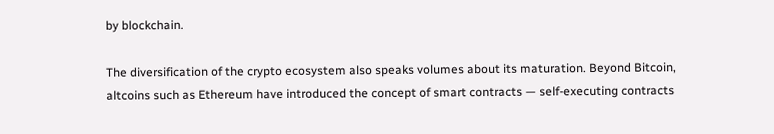by blockchain.

The diversification of the crypto ecosystem also speaks volumes about its maturation. Beyond Bitcoin, altcoins such as Ethereum have introduced the concept of smart contracts — self-executing contracts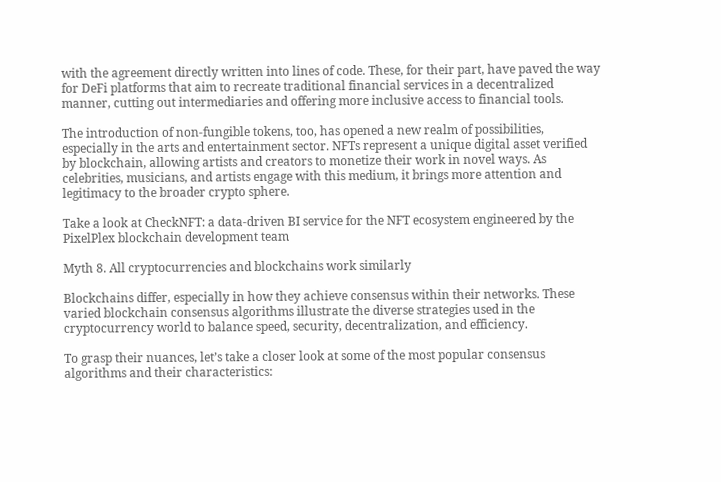with the agreement directly written into lines of code. These, for their part, have paved the way for DeFi platforms that aim to recreate traditional financial services in a decentralized manner, cutting out intermediaries and offering more inclusive access to financial tools.

The introduction of non-fungible tokens, too, has opened a new realm of possibilities, especially in the arts and entertainment sector. NFTs represent a unique digital asset verified by blockchain, allowing artists and creators to monetize their work in novel ways. As celebrities, musicians, and artists engage with this medium, it brings more attention and legitimacy to the broader crypto sphere.

Take a look at CheckNFT: a data-driven BI service for the NFT ecosystem engineered by the PixelPlex blockchain development team

Myth 8. All cryptocurrencies and blockchains work similarly

Blockchains differ, especially in how they achieve consensus within their networks. These varied blockchain consensus algorithms illustrate the diverse strategies used in the cryptocurrency world to balance speed, security, decentralization, and efficiency.

To grasp their nuances, let’s take a closer look at some of the most popular consensus algorithms and their characteristics: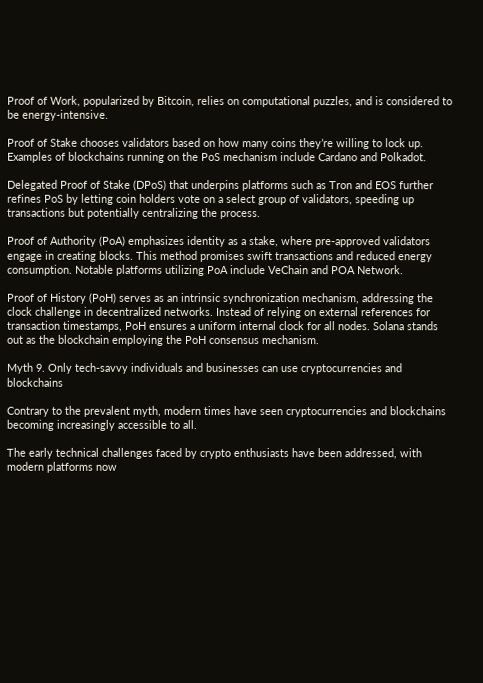Proof of Work, popularized by Bitcoin, relies on computational puzzles, and is considered to be energy-intensive.

Proof of Stake chooses validators based on how many coins they’re willing to lock up. Examples of blockchains running on the PoS mechanism include Cardano and Polkadot.

Delegated Proof of Stake (DPoS) that underpins platforms such as Tron and EOS further refines PoS by letting coin holders vote on a select group of validators, speeding up transactions but potentially centralizing the process.

Proof of Authority (PoA) emphasizes identity as a stake, where pre-approved validators engage in creating blocks. This method promises swift transactions and reduced energy consumption. Notable platforms utilizing PoA include VeChain and POA Network.

Proof of History (PoH) serves as an intrinsic synchronization mechanism, addressing the clock challenge in decentralized networks. Instead of relying on external references for transaction timestamps, PoH ensures a uniform internal clock for all nodes. Solana stands out as the blockchain employing the PoH consensus mechanism.

Myth 9. Only tech-savvy individuals and businesses can use cryptocurrencies and blockchains

Contrary to the prevalent myth, modern times have seen cryptocurrencies and blockchains becoming increasingly accessible to all.

The early technical challenges faced by crypto enthusiasts have been addressed, with modern platforms now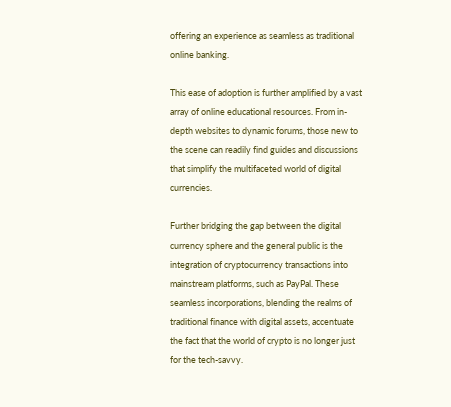offering an experience as seamless as traditional online banking.

This ease of adoption is further amplified by a vast array of online educational resources. From in-depth websites to dynamic forums, those new to the scene can readily find guides and discussions that simplify the multifaceted world of digital currencies.

Further bridging the gap between the digital currency sphere and the general public is the integration of cryptocurrency transactions into mainstream platforms, such as PayPal. These seamless incorporations, blending the realms of traditional finance with digital assets, accentuate the fact that the world of crypto is no longer just for the tech-savvy.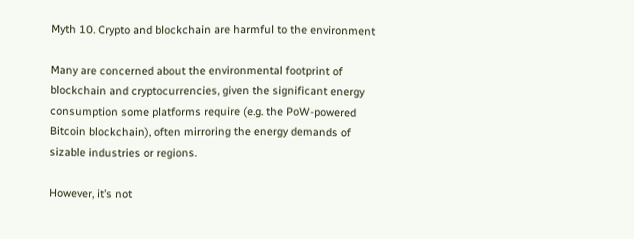Myth 10. Crypto and blockchain are harmful to the environment

Many are concerned about the environmental footprint of blockchain and cryptocurrencies, given the significant energy consumption some platforms require (e.g. the PoW-powered Bitcoin blockchain), often mirroring the energy demands of sizable industries or regions.

However, it’s not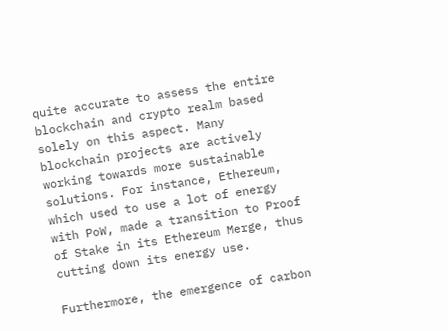quite accurate to assess the entire blockchain and crypto realm based solely on this aspect. Many blockchain projects are actively working towards more sustainable solutions. For instance, Ethereum, which used to use a lot of energy with PoW, made a transition to Proof of Stake in its Ethereum Merge, thus cutting down its energy use.

Furthermore, the emergence of carbon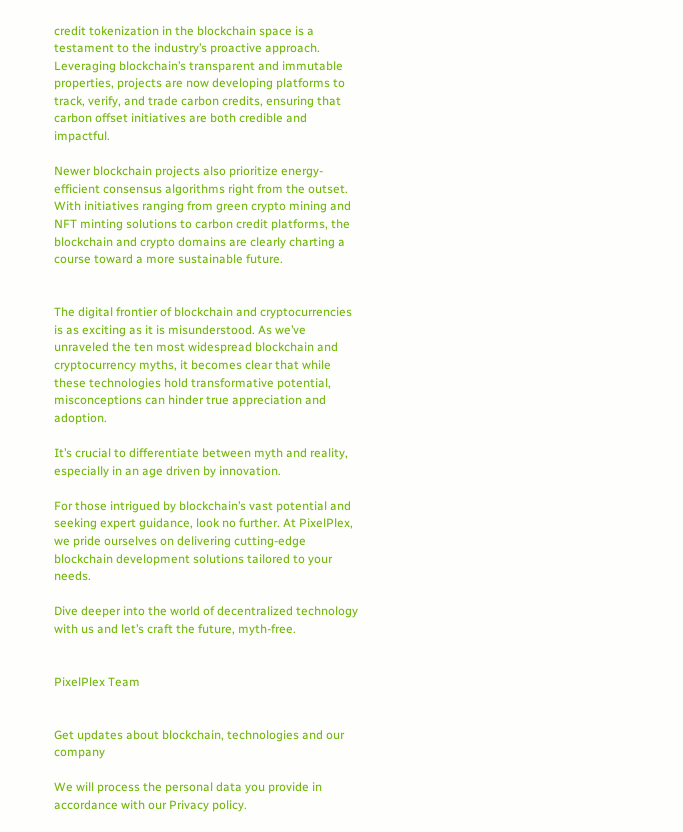credit tokenization in the blockchain space is a testament to the industry’s proactive approach. Leveraging blockchain’s transparent and immutable properties, projects are now developing platforms to track, verify, and trade carbon credits, ensuring that carbon offset initiatives are both credible and impactful.

Newer blockchain projects also prioritize energy-efficient consensus algorithms right from the outset. With initiatives ranging from green crypto mining and NFT minting solutions to carbon credit platforms, the blockchain and crypto domains are clearly charting a course toward a more sustainable future.


The digital frontier of blockchain and cryptocurrencies is as exciting as it is misunderstood. As we’ve unraveled the ten most widespread blockchain and cryptocurrency myths, it becomes clear that while these technologies hold transformative potential, misconceptions can hinder true appreciation and adoption.

It’s crucial to differentiate between myth and reality, especially in an age driven by innovation.

For those intrigued by blockchain’s vast potential and seeking expert guidance, look no further. At PixelPlex, we pride ourselves on delivering cutting-edge blockchain development solutions tailored to your needs.

Dive deeper into the world of decentralized technology with us and let’s craft the future, myth-free.


PixelPlex Team


Get updates about blockchain, technologies and our company

We will process the personal data you provide in accordance with our Privacy policy.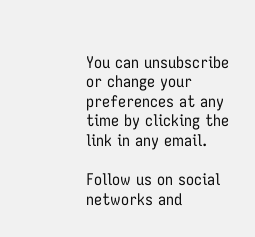You can unsubscribe or change your preferences at any time by clicking the link in any email.

Follow us on social networks and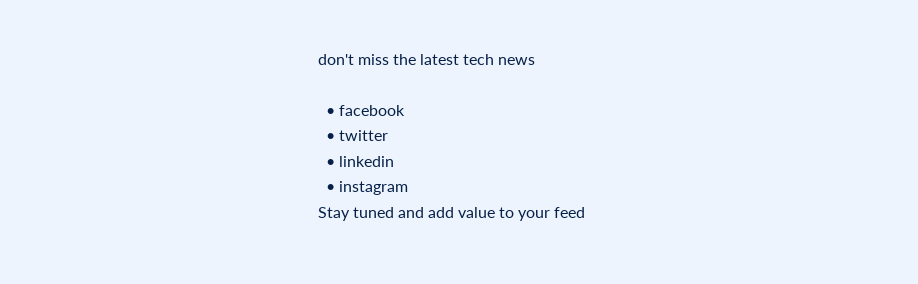don't miss the latest tech news

  • facebook
  • twitter
  • linkedin
  • instagram
Stay tuned and add value to your feed